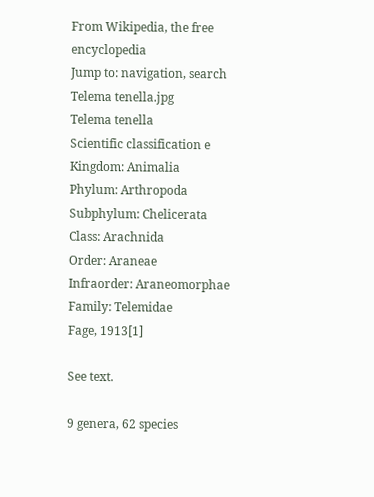From Wikipedia, the free encyclopedia
Jump to: navigation, search
Telema tenella.jpg
Telema tenella
Scientific classification e
Kingdom: Animalia
Phylum: Arthropoda
Subphylum: Chelicerata
Class: Arachnida
Order: Araneae
Infraorder: Araneomorphae
Family: Telemidae
Fage, 1913[1]

See text.

9 genera, 62 species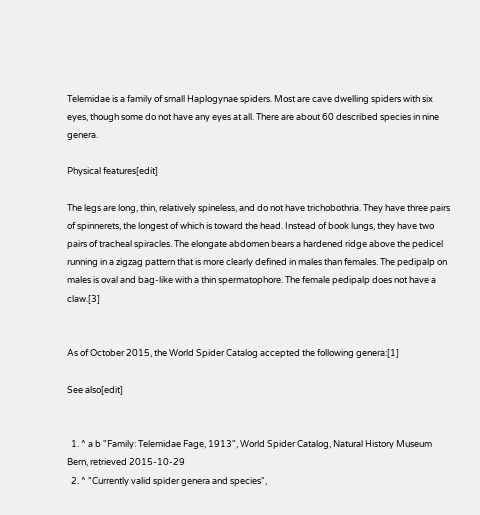Telemidae is a family of small Haplogynae spiders. Most are cave dwelling spiders with six eyes, though some do not have any eyes at all. There are about 60 described species in nine genera.

Physical features[edit]

The legs are long, thin, relatively spineless, and do not have trichobothria. They have three pairs of spinnerets, the longest of which is toward the head. Instead of book lungs, they have two pairs of tracheal spiracles. The elongate abdomen bears a hardened ridge above the pedicel running in a zigzag pattern that is more clearly defined in males than females. The pedipalp on males is oval and bag-like with a thin spermatophore. The female pedipalp does not have a claw.[3]


As of October 2015, the World Spider Catalog accepted the following genera:[1]

See also[edit]


  1. ^ a b "Family: Telemidae Fage, 1913", World Spider Catalog, Natural History Museum Bern, retrieved 2015-10-29
  2. ^ "Currently valid spider genera and species",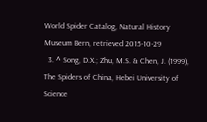World Spider Catalog, Natural History Museum Bern, retrieved 2015-10-29
  3. ^ Song, D.X.; Zhu, M.S. & Chen, J. (1999), The Spiders of China, Hebei University of Science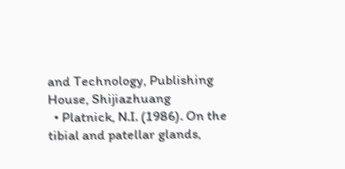and Technology, Publishing House, Shijiazhuang
  • Platnick, N.I. (1986). On the tibial and patellar glands,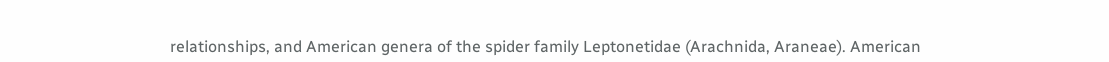relationships, and American genera of the spider family Leptonetidae (Arachnida, Araneae). American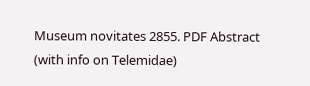Museum novitates 2855. PDF Abstract (with info on Telemidae)